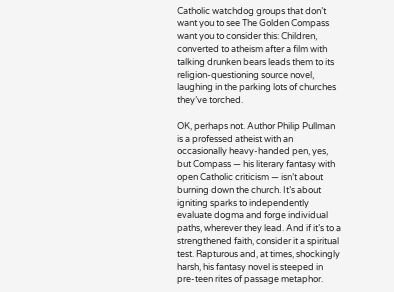Catholic watchdog groups that don’t want you to see The Golden Compass want you to consider this: Children, converted to atheism after a film with talking drunken bears leads them to its religion-questioning source novel, laughing in the parking lots of churches they’ve torched.

OK, perhaps not. Author Philip Pullman is a professed atheist with an occasionally heavy-handed pen, yes, but Compass — his literary fantasy with open Catholic criticism — isn’t about burning down the church. It’s about igniting sparks to independently evaluate dogma and forge individual paths, wherever they lead. And if it’s to a strengthened faith, consider it a spiritual test. Rapturous and, at times, shockingly harsh, his fantasy novel is steeped in pre-teen rites of passage metaphor.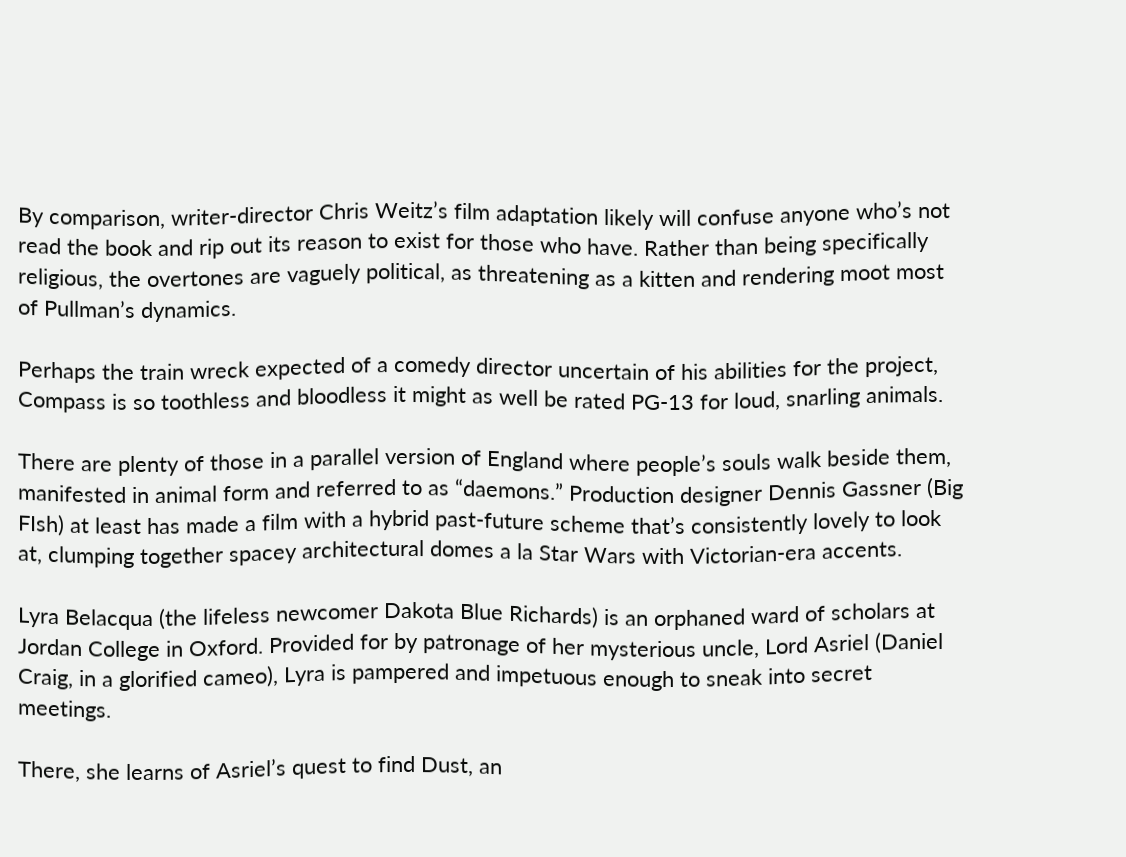By comparison, writer-director Chris Weitz’s film adaptation likely will confuse anyone who’s not read the book and rip out its reason to exist for those who have. Rather than being specifically religious, the overtones are vaguely political, as threatening as a kitten and rendering moot most of Pullman’s dynamics.

Perhaps the train wreck expected of a comedy director uncertain of his abilities for the project, Compass is so toothless and bloodless it might as well be rated PG-13 for loud, snarling animals.

There are plenty of those in a parallel version of England where people’s souls walk beside them, manifested in animal form and referred to as “daemons.” Production designer Dennis Gassner (Big FIsh) at least has made a film with a hybrid past-future scheme that’s consistently lovely to look at, clumping together spacey architectural domes a la Star Wars with Victorian-era accents.

Lyra Belacqua (the lifeless newcomer Dakota Blue Richards) is an orphaned ward of scholars at Jordan College in Oxford. Provided for by patronage of her mysterious uncle, Lord Asriel (Daniel Craig, in a glorified cameo), Lyra is pampered and impetuous enough to sneak into secret meetings.

There, she learns of Asriel’s quest to find Dust, an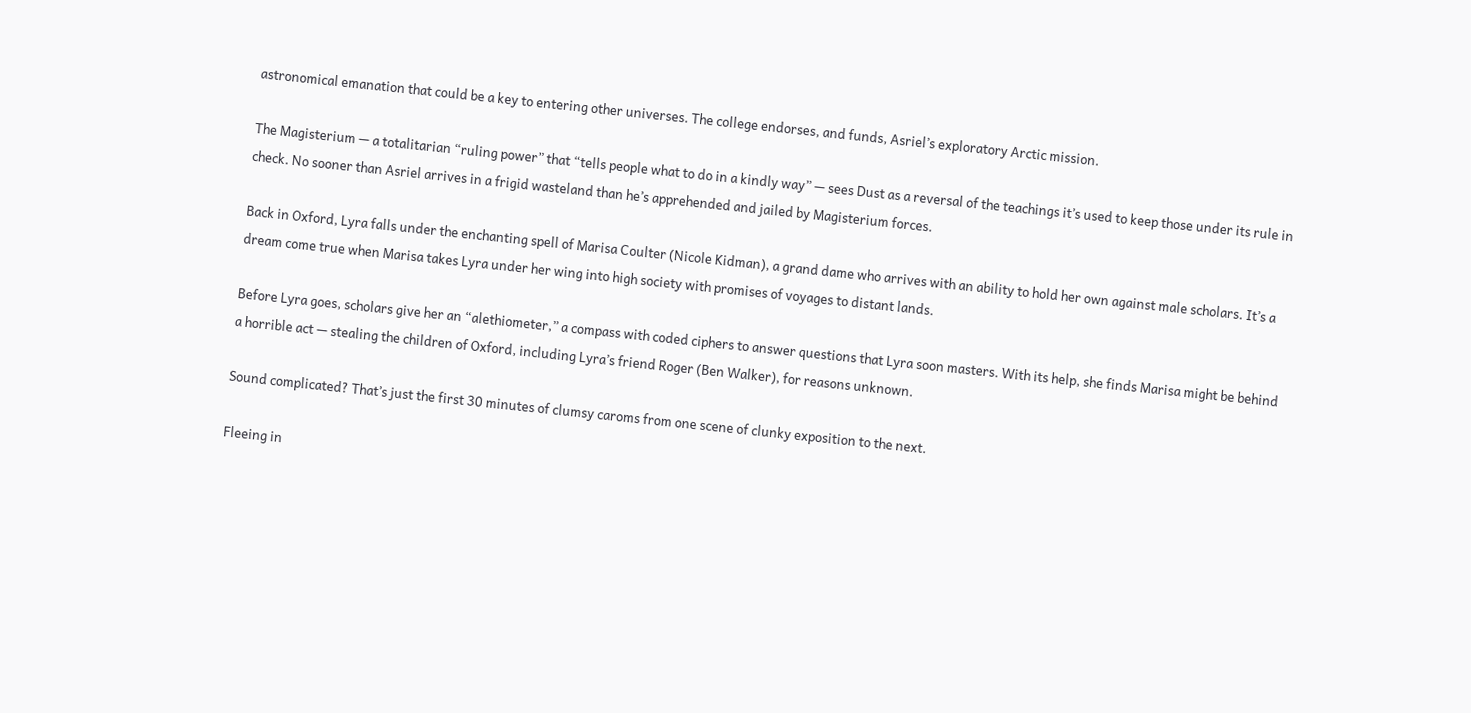astronomical emanation that could be a key to entering other universes. The college endorses, and funds, Asriel’s exploratory Arctic mission.

The Magisterium — a totalitarian “ruling power” that “tells people what to do in a kindly way” — sees Dust as a reversal of the teachings it’s used to keep those under its rule in check. No sooner than Asriel arrives in a frigid wasteland than he’s apprehended and jailed by Magisterium forces.

Back in Oxford, Lyra falls under the enchanting spell of Marisa Coulter (Nicole Kidman), a grand dame who arrives with an ability to hold her own against male scholars. It’s a dream come true when Marisa takes Lyra under her wing into high society with promises of voyages to distant lands.

Before Lyra goes, scholars give her an “alethiometer,” a compass with coded ciphers to answer questions that Lyra soon masters. With its help, she finds Marisa might be behind a horrible act — stealing the children of Oxford, including Lyra’s friend Roger (Ben Walker), for reasons unknown.

Sound complicated? That’s just the first 30 minutes of clumsy caroms from one scene of clunky exposition to the next.

Fleeing in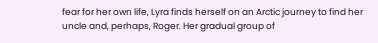fear for her own life, Lyra finds herself on an Arctic journey to find her uncle and, perhaps, Roger. Her gradual group of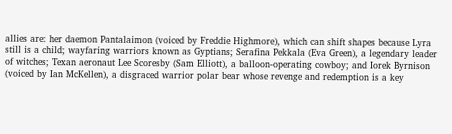allies are: her daemon Pantalaimon (voiced by Freddie Highmore), which can shift shapes because Lyra still is a child; wayfaring warriors known as Gyptians; Serafina Pekkala (Eva Green), a legendary leader of witches; Texan aeronaut Lee Scoresby (Sam Elliott), a balloon-operating cowboy; and Iorek Byrnison (voiced by Ian McKellen), a disgraced warrior polar bear whose revenge and redemption is a key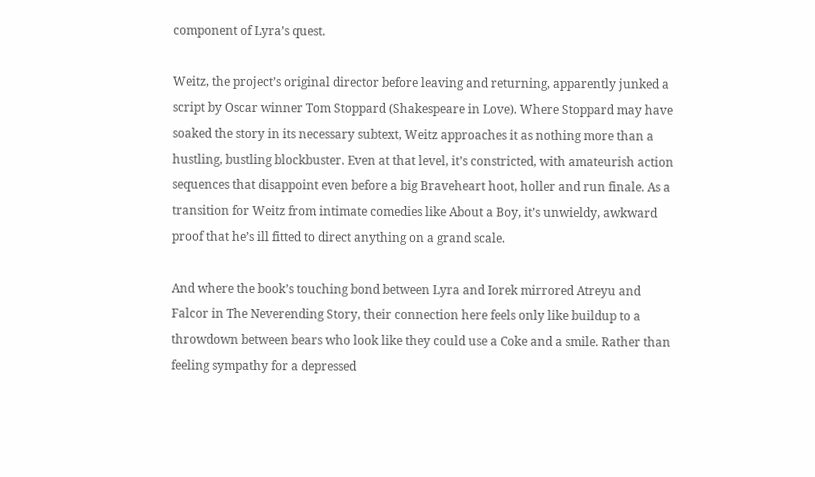component of Lyra’s quest.

Weitz, the project’s original director before leaving and returning, apparently junked a script by Oscar winner Tom Stoppard (Shakespeare in Love). Where Stoppard may have soaked the story in its necessary subtext, Weitz approaches it as nothing more than a hustling, bustling blockbuster. Even at that level, it’s constricted, with amateurish action sequences that disappoint even before a big Braveheart hoot, holler and run finale. As a transition for Weitz from intimate comedies like About a Boy, it’s unwieldy, awkward proof that he’s ill fitted to direct anything on a grand scale.

And where the book’s touching bond between Lyra and Iorek mirrored Atreyu and Falcor in The Neverending Story, their connection here feels only like buildup to a throwdown between bears who look like they could use a Coke and a smile. Rather than feeling sympathy for a depressed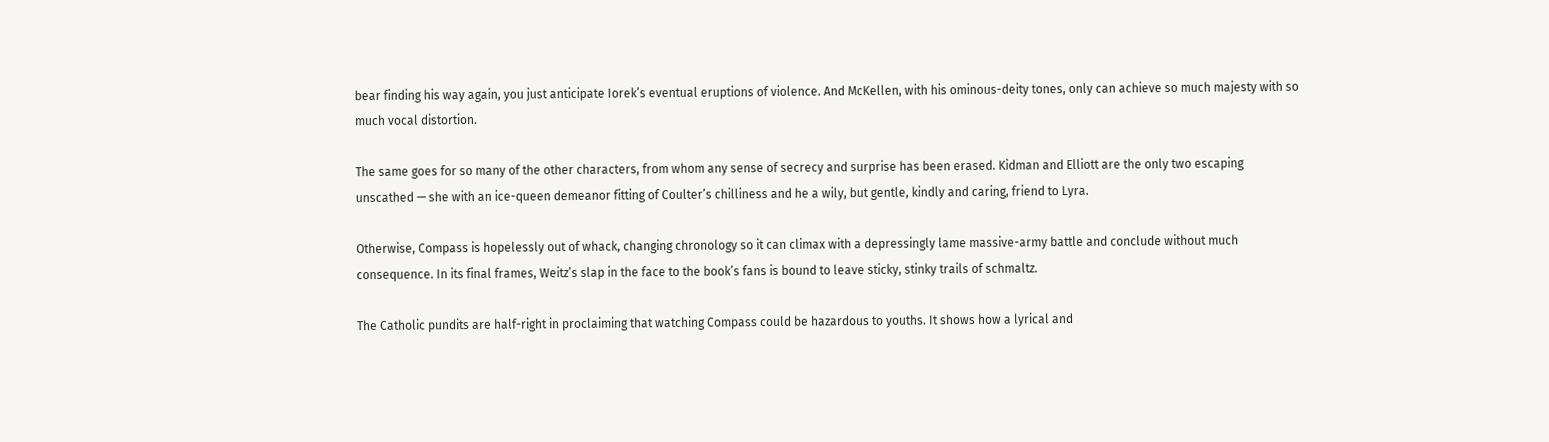bear finding his way again, you just anticipate Iorek’s eventual eruptions of violence. And McKellen, with his ominous-deity tones, only can achieve so much majesty with so much vocal distortion.

The same goes for so many of the other characters, from whom any sense of secrecy and surprise has been erased. Kidman and Elliott are the only two escaping unscathed — she with an ice-queen demeanor fitting of Coulter’s chilliness and he a wily, but gentle, kindly and caring, friend to Lyra.

Otherwise, Compass is hopelessly out of whack, changing chronology so it can climax with a depressingly lame massive-army battle and conclude without much consequence. In its final frames, Weitz’s slap in the face to the book’s fans is bound to leave sticky, stinky trails of schmaltz.

The Catholic pundits are half-right in proclaiming that watching Compass could be hazardous to youths. It shows how a lyrical and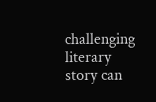challenging literary story can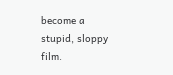become a stupid, sloppy film.